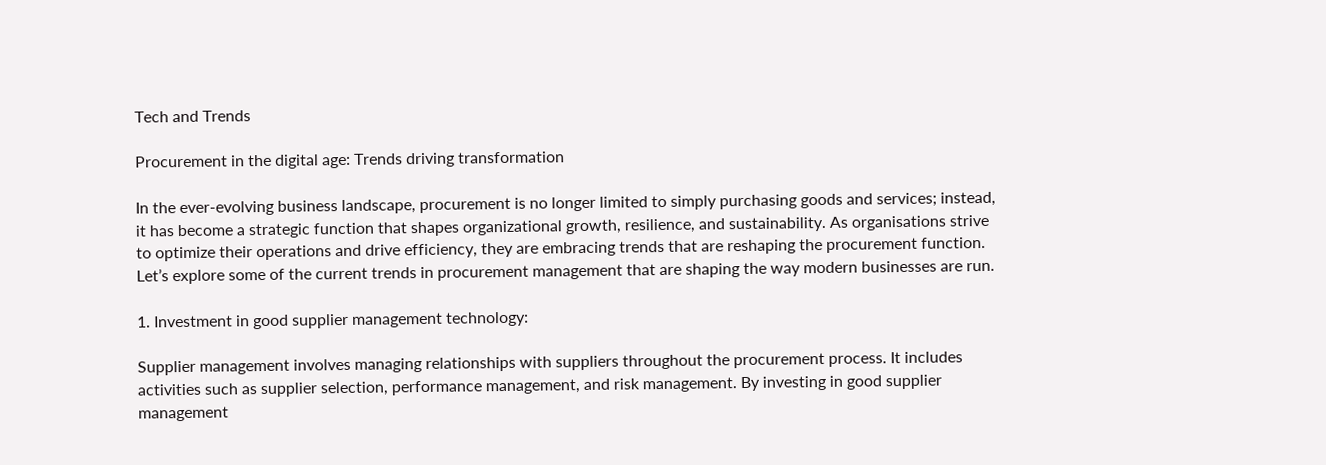Tech and Trends

Procurement in the digital age: Trends driving transformation

In the ever-evolving business landscape, procurement is no longer limited to simply purchasing goods and services; instead, it has become a strategic function that shapes organizational growth, resilience, and sustainability. As organisations strive to optimize their operations and drive efficiency, they are embracing trends that are reshaping the procurement function. Let’s explore some of the current trends in procurement management that are shaping the way modern businesses are run.

1. Investment in good supplier management technology:

Supplier management involves managing relationships with suppliers throughout the procurement process. It includes activities such as supplier selection, performance management, and risk management. By investing in good supplier management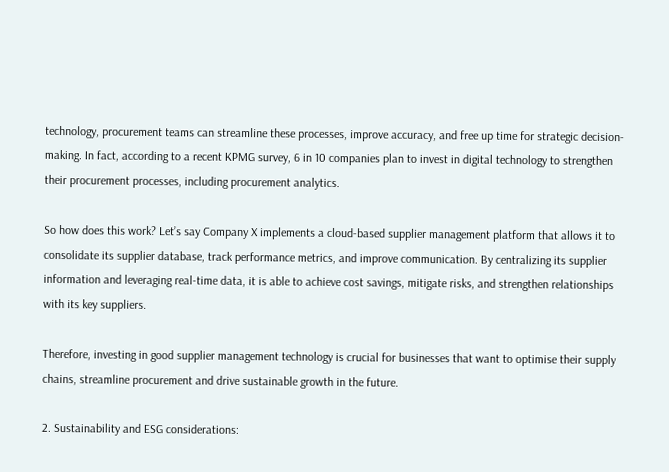technology, procurement teams can streamline these processes, improve accuracy, and free up time for strategic decision-making. In fact, according to a recent KPMG survey, 6 in 10 companies plan to invest in digital technology to strengthen their procurement processes, including procurement analytics.

So how does this work? Let’s say Company X implements a cloud-based supplier management platform that allows it to consolidate its supplier database, track performance metrics, and improve communication. By centralizing its supplier information and leveraging real-time data, it is able to achieve cost savings, mitigate risks, and strengthen relationships with its key suppliers.

Therefore, investing in good supplier management technology is crucial for businesses that want to optimise their supply chains, streamline procurement and drive sustainable growth in the future.

2. Sustainability and ESG considerations: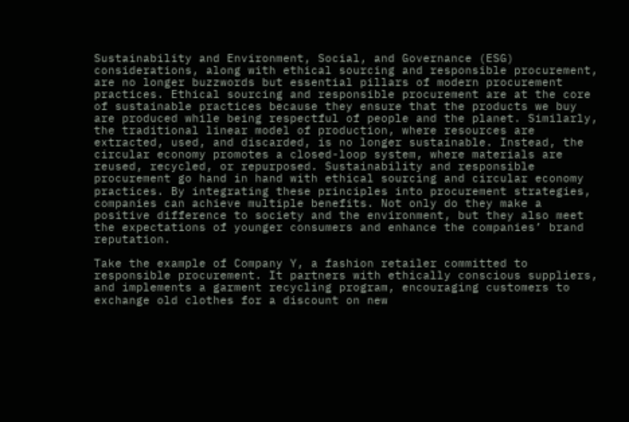Sustainability and Environment, Social, and Governance (ESG) considerations, along with ethical sourcing and responsible procurement, are no longer buzzwords but essential pillars of modern procurement practices. Ethical sourcing and responsible procurement are at the core of sustainable practices because they ensure that the products we buy are produced while being respectful of people and the planet. Similarly, the traditional linear model of production, where resources are extracted, used, and discarded, is no longer sustainable. Instead, the circular economy promotes a closed-loop system, where materials are reused, recycled, or repurposed. Sustainability and responsible procurement go hand in hand with ethical sourcing and circular economy practices. By integrating these principles into procurement strategies, companies can achieve multiple benefits. Not only do they make a positive difference to society and the environment, but they also meet the expectations of younger consumers and enhance the companies’ brand reputation.

Take the example of Company Y, a fashion retailer committed to responsible procurement. It partners with ethically conscious suppliers, and implements a garment recycling program, encouraging customers to exchange old clothes for a discount on new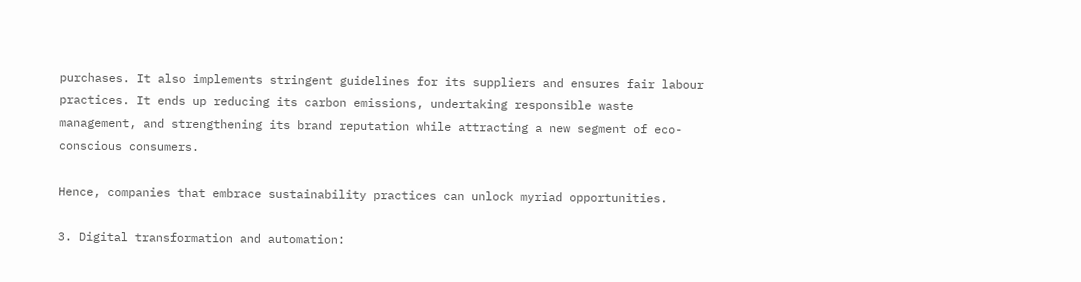purchases. It also implements stringent guidelines for its suppliers and ensures fair labour practices. It ends up reducing its carbon emissions, undertaking responsible waste management, and strengthening its brand reputation while attracting a new segment of eco-conscious consumers.

Hence, companies that embrace sustainability practices can unlock myriad opportunities.

3. Digital transformation and automation: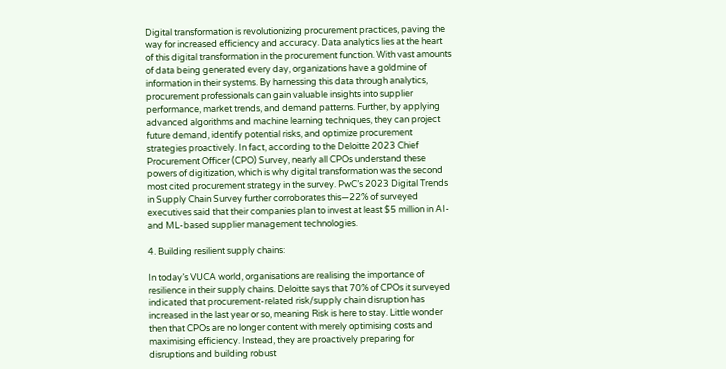Digital transformation is revolutionizing procurement practices, paving the way for increased efficiency and accuracy. Data analytics lies at the heart of this digital transformation in the procurement function. With vast amounts of data being generated every day, organizations have a goldmine of information in their systems. By harnessing this data through analytics, procurement professionals can gain valuable insights into supplier performance, market trends, and demand patterns. Further, by applying advanced algorithms and machine learning techniques, they can project future demand, identify potential risks, and optimize procurement strategies proactively. In fact, according to the Deloitte 2023 Chief Procurement Officer (CPO) Survey, nearly all CPOs understand these powers of digitization, which is why digital transformation was the second most cited procurement strategy in the survey. PwC’s 2023 Digital Trends in Supply Chain Survey further corroborates this—22% of surveyed executives said that their companies plan to invest at least $5 million in AI- and ML-based supplier management technologies.

4. Building resilient supply chains:

In today’s VUCA world, organisations are realising the importance of resilience in their supply chains. Deloitte says that 70% of CPOs it surveyed indicated that procurement-related risk/supply chain disruption has increased in the last year or so, meaning Risk is here to stay. Little wonder then that CPOs are no longer content with merely optimising costs and maximising efficiency. Instead, they are proactively preparing for disruptions and building robust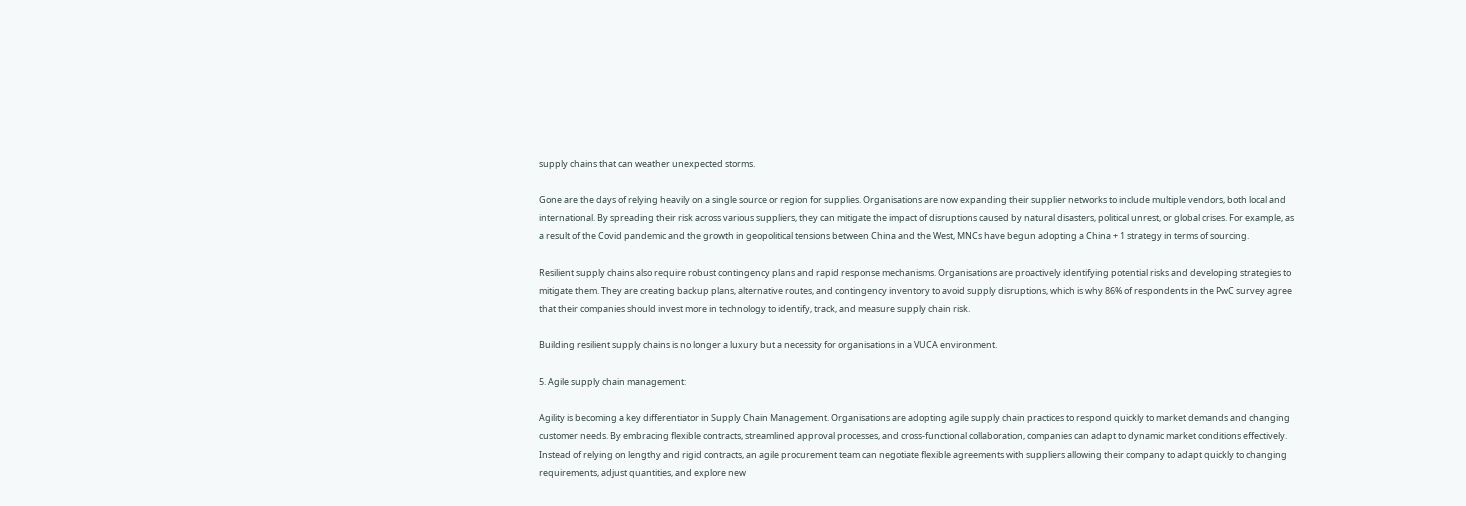supply chains that can weather unexpected storms.

Gone are the days of relying heavily on a single source or region for supplies. Organisations are now expanding their supplier networks to include multiple vendors, both local and international. By spreading their risk across various suppliers, they can mitigate the impact of disruptions caused by natural disasters, political unrest, or global crises. For example, as a result of the Covid pandemic and the growth in geopolitical tensions between China and the West, MNCs have begun adopting a China + 1 strategy in terms of sourcing.

Resilient supply chains also require robust contingency plans and rapid response mechanisms. Organisations are proactively identifying potential risks and developing strategies to mitigate them. They are creating backup plans, alternative routes, and contingency inventory to avoid supply disruptions, which is why 86% of respondents in the PwC survey agree that their companies should invest more in technology to identify, track, and measure supply chain risk.

Building resilient supply chains is no longer a luxury but a necessity for organisations in a VUCA environment.

5. Agile supply chain management:

Agility is becoming a key differentiator in Supply Chain Management. Organisations are adopting agile supply chain practices to respond quickly to market demands and changing customer needs. By embracing flexible contracts, streamlined approval processes, and cross-functional collaboration, companies can adapt to dynamic market conditions effectively. Instead of relying on lengthy and rigid contracts, an agile procurement team can negotiate flexible agreements with suppliers allowing their company to adapt quickly to changing requirements, adjust quantities, and explore new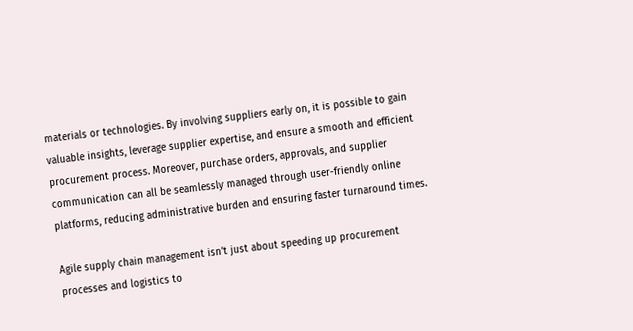materials or technologies. By involving suppliers early on, it is possible to gain valuable insights, leverage supplier expertise, and ensure a smooth and efficient procurement process. Moreover, purchase orders, approvals, and supplier communication can all be seamlessly managed through user-friendly online platforms, reducing administrative burden and ensuring faster turnaround times.

Agile supply chain management isn’t just about speeding up procurement processes and logistics to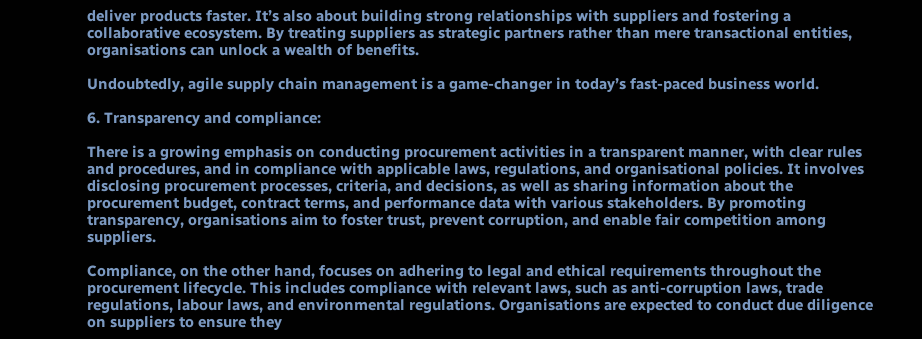deliver products faster. It’s also about building strong relationships with suppliers and fostering a collaborative ecosystem. By treating suppliers as strategic partners rather than mere transactional entities, organisations can unlock a wealth of benefits.

Undoubtedly, agile supply chain management is a game-changer in today’s fast-paced business world.

6. Transparency and compliance:

There is a growing emphasis on conducting procurement activities in a transparent manner, with clear rules and procedures, and in compliance with applicable laws, regulations, and organisational policies. It involves disclosing procurement processes, criteria, and decisions, as well as sharing information about the procurement budget, contract terms, and performance data with various stakeholders. By promoting transparency, organisations aim to foster trust, prevent corruption, and enable fair competition among suppliers.

Compliance, on the other hand, focuses on adhering to legal and ethical requirements throughout the procurement lifecycle. This includes compliance with relevant laws, such as anti-corruption laws, trade regulations, labour laws, and environmental regulations. Organisations are expected to conduct due diligence on suppliers to ensure they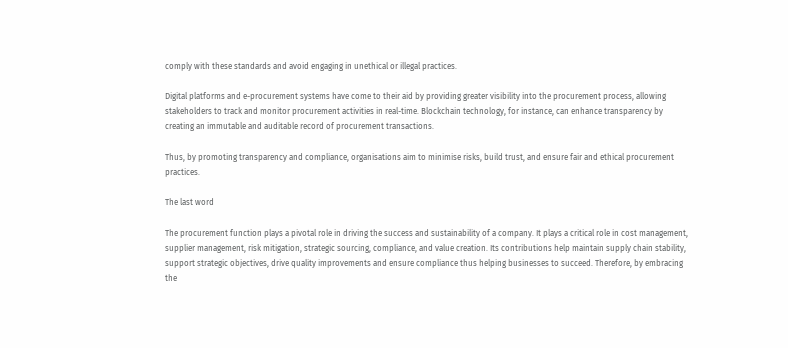comply with these standards and avoid engaging in unethical or illegal practices.

Digital platforms and e-procurement systems have come to their aid by providing greater visibility into the procurement process, allowing stakeholders to track and monitor procurement activities in real-time. Blockchain technology, for instance, can enhance transparency by creating an immutable and auditable record of procurement transactions.

Thus, by promoting transparency and compliance, organisations aim to minimise risks, build trust, and ensure fair and ethical procurement practices.

The last word

The procurement function plays a pivotal role in driving the success and sustainability of a company. It plays a critical role in cost management, supplier management, risk mitigation, strategic sourcing, compliance, and value creation. Its contributions help maintain supply chain stability, support strategic objectives, drive quality improvements and ensure compliance thus helping businesses to succeed. Therefore, by embracing the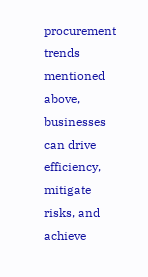procurement trends mentioned above, businesses can drive efficiency, mitigate risks, and achieve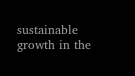sustainable growth in the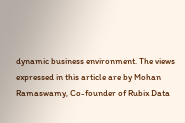dynamic business environment. The views expressed in this article are by Mohan Ramaswamy, Co-founder of Rubix Data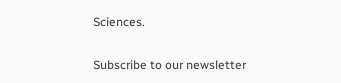Sciences.

Subscribe to our newsletter